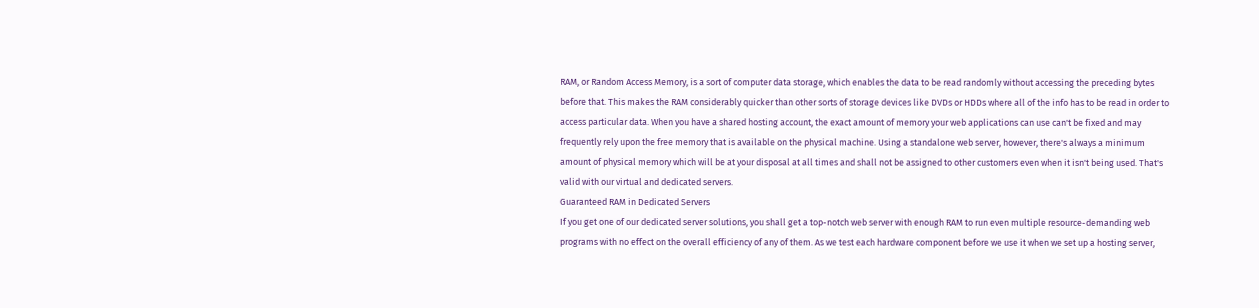RAM, or Random Access Memory, is a sort of computer data storage, which enables the data to be read randomly without accessing the preceding bytes before that. This makes the RAM considerably quicker than other sorts of storage devices like DVDs or HDDs where all of the info has to be read in order to access particular data. When you have a shared hosting account, the exact amount of memory your web applications can use can't be fixed and may frequently rely upon the free memory that is available on the physical machine. Using a standalone web server, however, there's always a minimum amount of physical memory which will be at your disposal at all times and shall not be assigned to other customers even when it isn't being used. That's valid with our virtual and dedicated servers.
Guaranteed RAM in Dedicated Servers
If you get one of our dedicated server solutions, you shall get a top-notch web server with enough RAM to run even multiple resource-demanding web programs with no effect on the overall efficiency of any of them. As we test each hardware component before we use it when we set up a hosting server,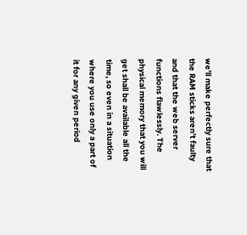we'll make perfectly sure that the RAM sticks aren't faulty and that the web server functions flawlessly. The physical memory that you will get shall be available all the time, so even in a situation where you use only a part of it for any given period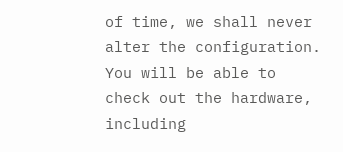of time, we shall never alter the configuration. You will be able to check out the hardware, including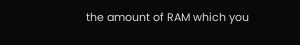the amount of RAM which you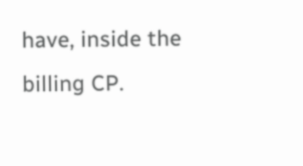have, inside the billing CP.